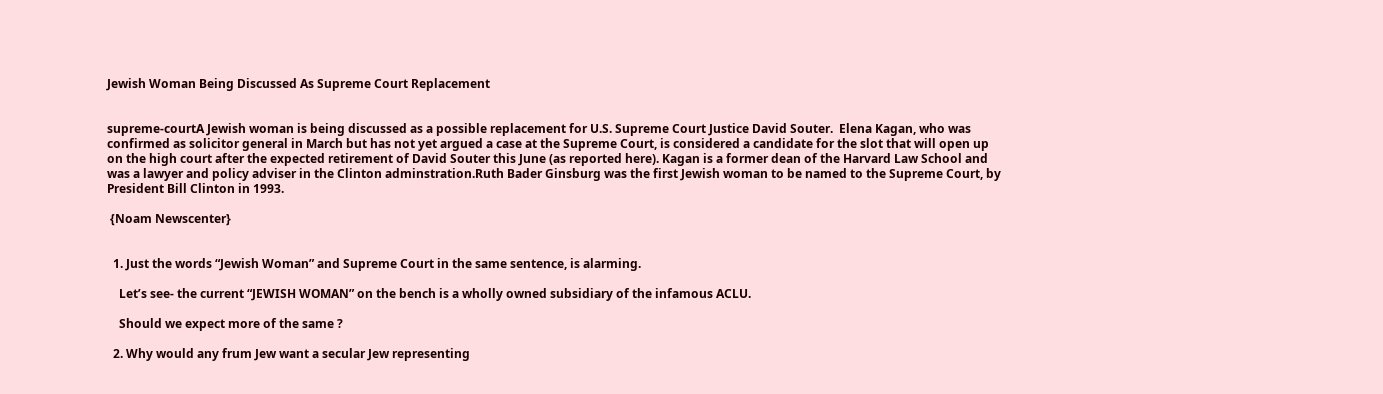Jewish Woman Being Discussed As Supreme Court Replacement


supreme-courtA Jewish woman is being discussed as a possible replacement for U.S. Supreme Court Justice David Souter.  Elena Kagan, who was confirmed as solicitor general in March but has not yet argued a case at the Supreme Court, is considered a candidate for the slot that will open up on the high court after the expected retirement of David Souter this June (as reported here). Kagan is a former dean of the Harvard Law School and was a lawyer and policy adviser in the Clinton adminstration.Ruth Bader Ginsburg was the first Jewish woman to be named to the Supreme Court, by President Bill Clinton in 1993.

 {Noam Newscenter}


  1. Just the words “Jewish Woman” and Supreme Court in the same sentence, is alarming.

    Let’s see- the current “JEWISH WOMAN” on the bench is a wholly owned subsidiary of the infamous ACLU.

    Should we expect more of the same ?

  2. Why would any frum Jew want a secular Jew representing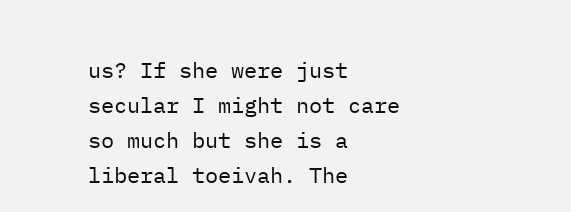us? If she were just secular I might not care so much but she is a liberal toeivah. The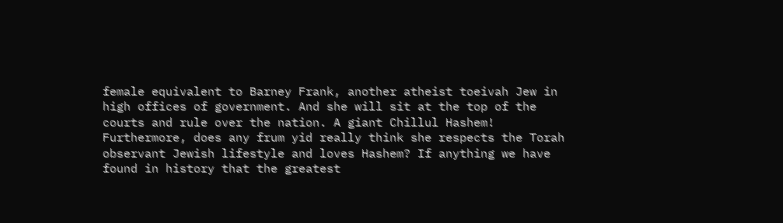female equivalent to Barney Frank, another atheist toeivah Jew in high offices of government. And she will sit at the top of the courts and rule over the nation. A giant Chillul Hashem! Furthermore, does any frum yid really think she respects the Torah observant Jewish lifestyle and loves Hashem? If anything we have found in history that the greatest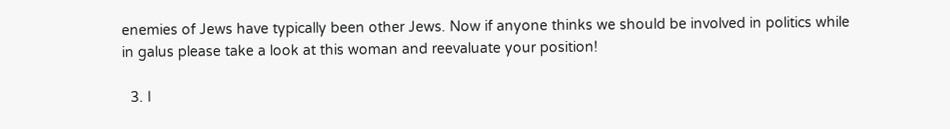enemies of Jews have typically been other Jews. Now if anyone thinks we should be involved in politics while in galus please take a look at this woman and reevaluate your position!

  3. I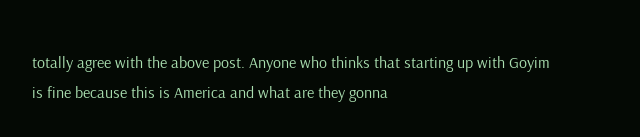totally agree with the above post. Anyone who thinks that starting up with Goyim is fine because this is America and what are they gonna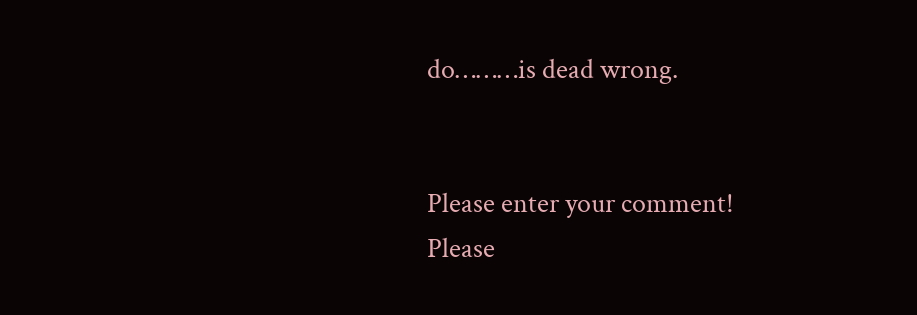do………is dead wrong.


Please enter your comment!
Please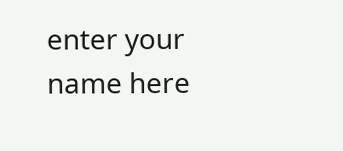enter your name here